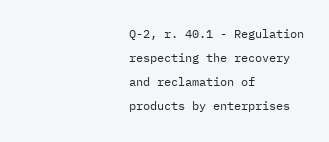Q-2, r. 40.1 - Regulation respecting the recovery and reclamation of products by enterprises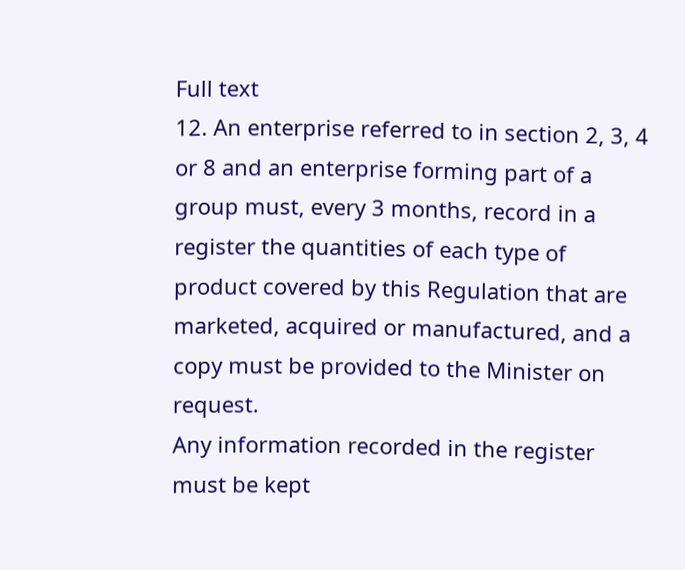Full text
12. An enterprise referred to in section 2, 3, 4 or 8 and an enterprise forming part of a group must, every 3 months, record in a register the quantities of each type of product covered by this Regulation that are marketed, acquired or manufactured, and a copy must be provided to the Minister on request.
Any information recorded in the register must be kept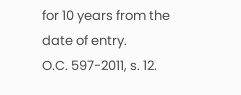for 10 years from the date of entry.
O.C. 597-2011, s. 12.